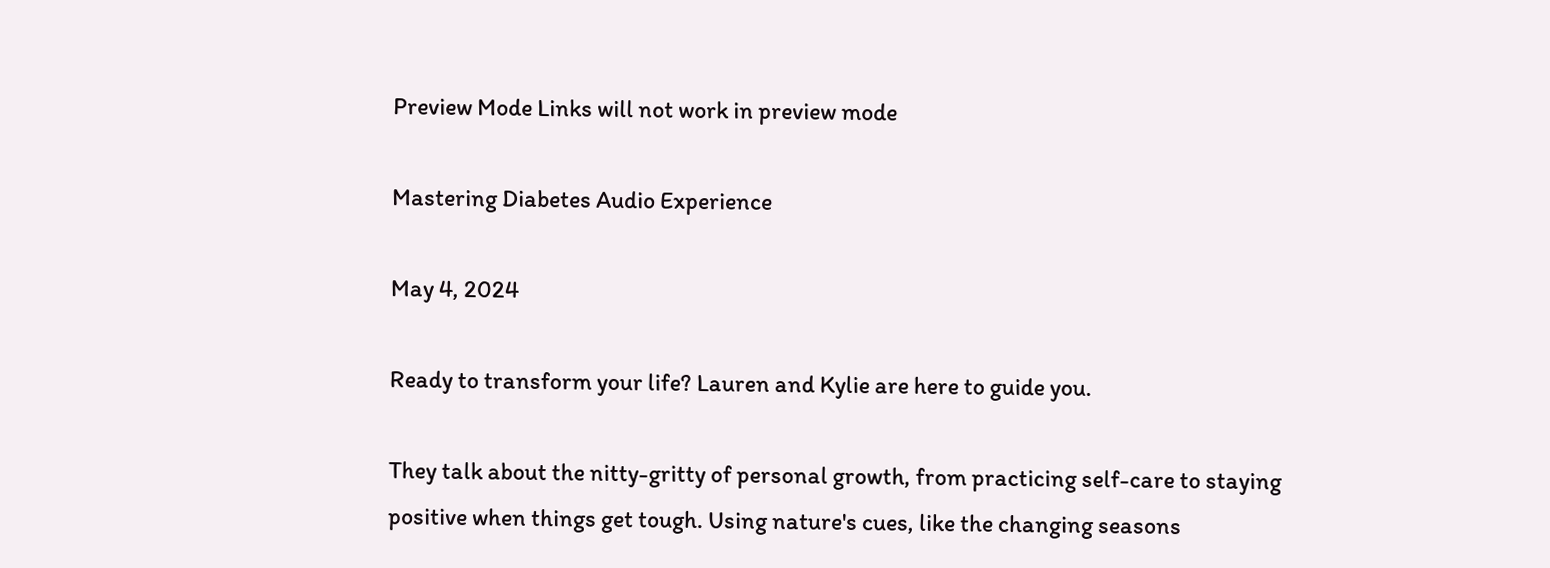Preview Mode Links will not work in preview mode

Mastering Diabetes Audio Experience

May 4, 2024

Ready to transform your life? Lauren and Kylie are here to guide you.

They talk about the nitty-gritty of personal growth, from practicing self-care to staying positive when things get tough. Using nature's cues, like the changing seasons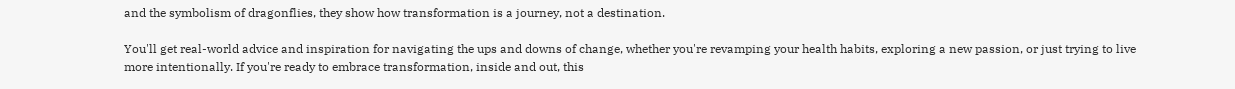and the symbolism of dragonflies, they show how transformation is a journey, not a destination.

You'll get real-world advice and inspiration for navigating the ups and downs of change, whether you're revamping your health habits, exploring a new passion, or just trying to live more intentionally. If you're ready to embrace transformation, inside and out, this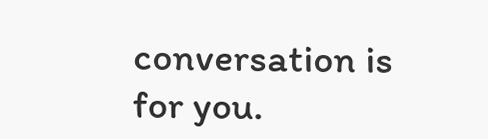conversation is for you.